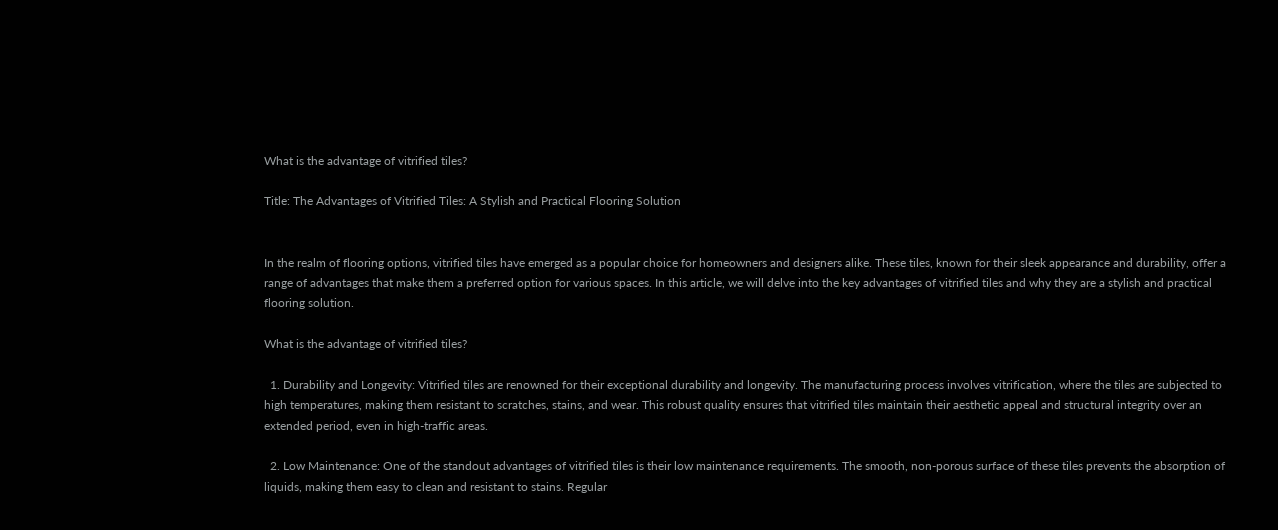What is the advantage of vitrified tiles?

Title: The Advantages of Vitrified Tiles: A Stylish and Practical Flooring Solution


In the realm of flooring options, vitrified tiles have emerged as a popular choice for homeowners and designers alike. These tiles, known for their sleek appearance and durability, offer a range of advantages that make them a preferred option for various spaces. In this article, we will delve into the key advantages of vitrified tiles and why they are a stylish and practical flooring solution.

What is the advantage of vitrified tiles?

  1. Durability and Longevity: Vitrified tiles are renowned for their exceptional durability and longevity. The manufacturing process involves vitrification, where the tiles are subjected to high temperatures, making them resistant to scratches, stains, and wear. This robust quality ensures that vitrified tiles maintain their aesthetic appeal and structural integrity over an extended period, even in high-traffic areas.

  2. Low Maintenance: One of the standout advantages of vitrified tiles is their low maintenance requirements. The smooth, non-porous surface of these tiles prevents the absorption of liquids, making them easy to clean and resistant to stains. Regular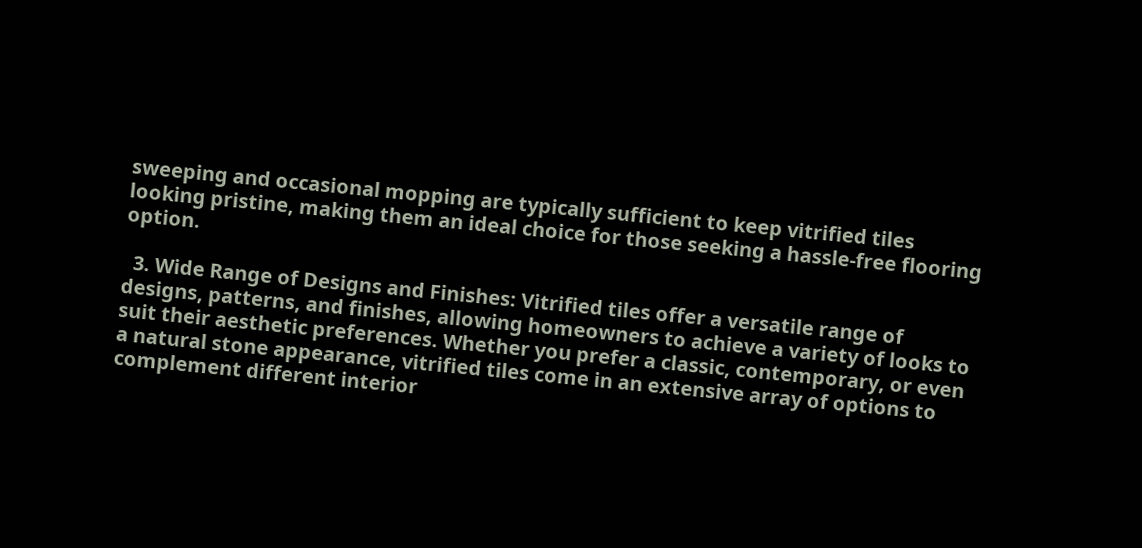sweeping and occasional mopping are typically sufficient to keep vitrified tiles looking pristine, making them an ideal choice for those seeking a hassle-free flooring option.

  3. Wide Range of Designs and Finishes: Vitrified tiles offer a versatile range of designs, patterns, and finishes, allowing homeowners to achieve a variety of looks to suit their aesthetic preferences. Whether you prefer a classic, contemporary, or even a natural stone appearance, vitrified tiles come in an extensive array of options to complement different interior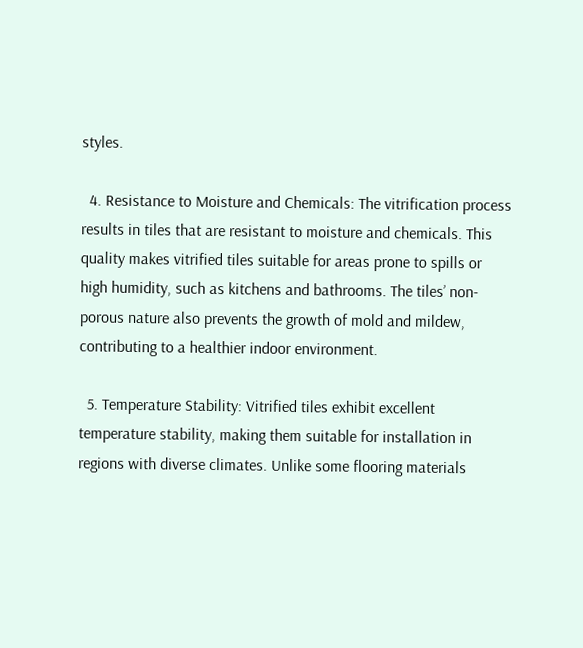styles.

  4. Resistance to Moisture and Chemicals: The vitrification process results in tiles that are resistant to moisture and chemicals. This quality makes vitrified tiles suitable for areas prone to spills or high humidity, such as kitchens and bathrooms. The tiles’ non-porous nature also prevents the growth of mold and mildew, contributing to a healthier indoor environment.

  5. Temperature Stability: Vitrified tiles exhibit excellent temperature stability, making them suitable for installation in regions with diverse climates. Unlike some flooring materials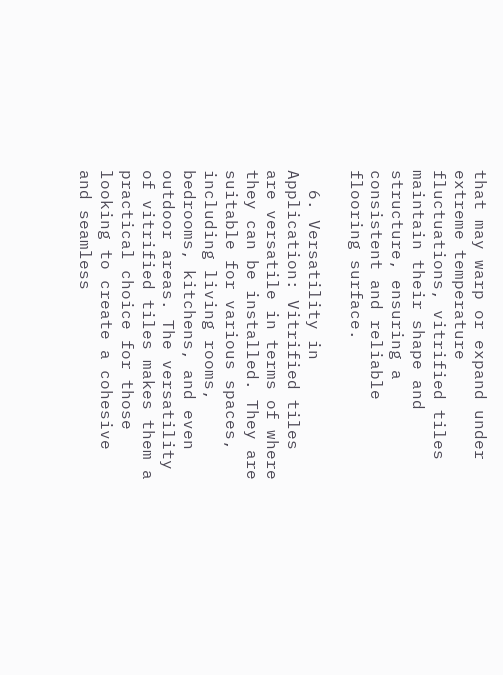that may warp or expand under extreme temperature fluctuations, vitrified tiles maintain their shape and structure, ensuring a consistent and reliable flooring surface.

  6. Versatility in Application: Vitrified tiles are versatile in terms of where they can be installed. They are suitable for various spaces, including living rooms, bedrooms, kitchens, and even outdoor areas. The versatility of vitrified tiles makes them a practical choice for those looking to create a cohesive and seamless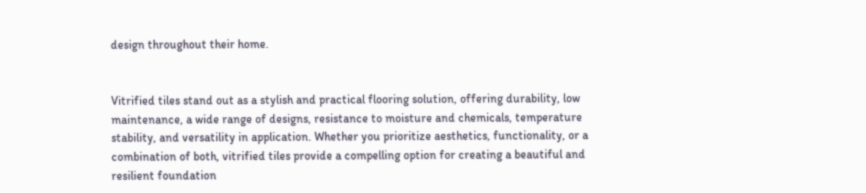design throughout their home.


Vitrified tiles stand out as a stylish and practical flooring solution, offering durability, low maintenance, a wide range of designs, resistance to moisture and chemicals, temperature stability, and versatility in application. Whether you prioritize aesthetics, functionality, or a combination of both, vitrified tiles provide a compelling option for creating a beautiful and resilient foundation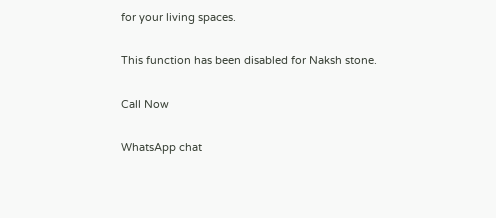for your living spaces.

This function has been disabled for Naksh stone.

Call Now

WhatsApp chat